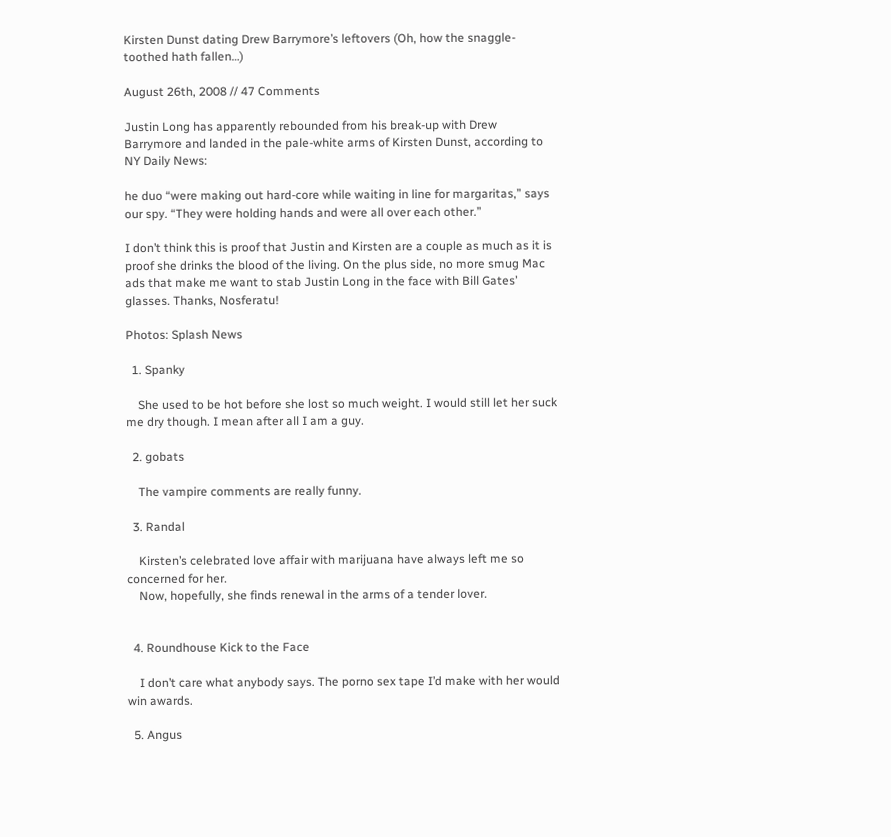Kirsten Dunst dating Drew Barrymore’s leftovers (Oh, how the snaggle-toothed hath fallen…)

August 26th, 2008 // 47 Comments

Justin Long has apparently rebounded from his break-up with Drew Barrymore and landed in the pale-white arms of Kirsten Dunst, according to NY Daily News:

he duo “were making out hard-core while waiting in line for margaritas,” says our spy. “They were holding hands and were all over each other.”

I don’t think this is proof that Justin and Kirsten are a couple as much as it is proof she drinks the blood of the living. On the plus side, no more smug Mac ads that make me want to stab Justin Long in the face with Bill Gates’ glasses. Thanks, Nosferatu!

Photos: Splash News

  1. Spanky

    She used to be hot before she lost so much weight. I would still let her suck me dry though. I mean after all I am a guy.

  2. gobats

    The vampire comments are really funny.

  3. Randal

    Kirsten’s celebrated love affair with marijuana have always left me so concerned for her.
    Now, hopefully, she finds renewal in the arms of a tender lover.


  4. Roundhouse Kick to the Face

    I don’t care what anybody says. The porno sex tape I’d make with her would win awards.

  5. Angus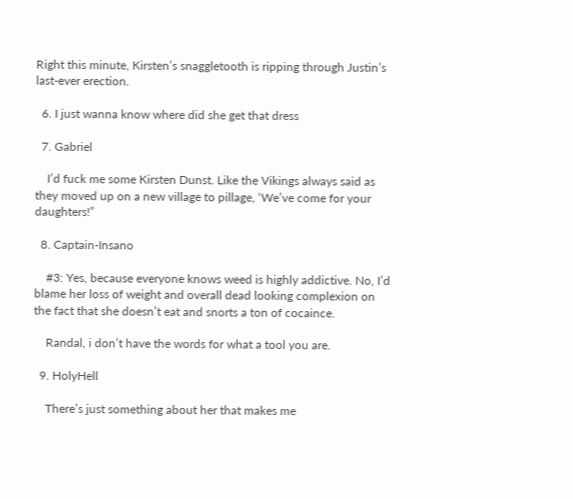Right this minute, Kirsten’s snaggletooth is ripping through Justin’s last-ever erection.

  6. I just wanna know where did she get that dress

  7. Gabriel

    I’d fuck me some Kirsten Dunst. Like the Vikings always said as they moved up on a new village to pillage, ‘We’ve come for your daughters!”

  8. Captain-Insano

    #3: Yes, because everyone knows weed is highly addictive. No, I’d blame her loss of weight and overall dead looking complexion on the fact that she doesn’t eat and snorts a ton of cocaince.

    Randal, i don’t have the words for what a tool you are.

  9. HolyHell

    There’s just something about her that makes me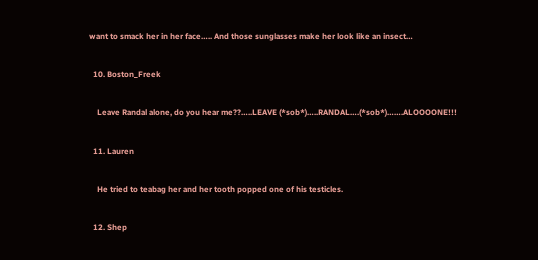want to smack her in her face….. And those sunglasses make her look like an insect…

  10. Boston_Freek

    Leave Randal alone, do you hear me??…..LEAVE (*sob*)…..RANDAL….(*sob*)…….ALOOOONE!!!

  11. Lauren

    He tried to teabag her and her tooth popped one of his testicles.

  12. Shep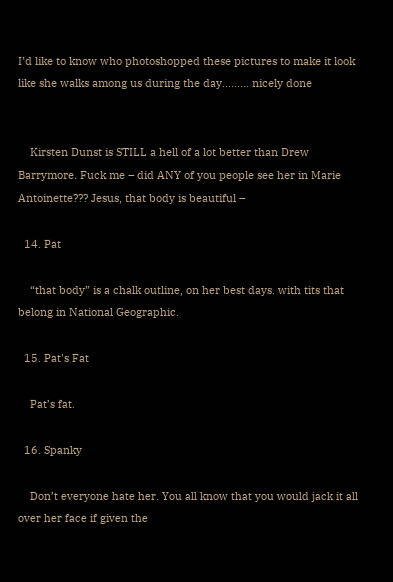I’d like to know who photoshopped these pictures to make it look like she walks among us during the day……… nicely done


    Kirsten Dunst is STILL a hell of a lot better than Drew Barrymore. Fuck me – did ANY of you people see her in Marie Antoinette??? Jesus, that body is beautiful –

  14. Pat

    “that body” is a chalk outline, on her best days. with tits that belong in National Geographic.

  15. Pat's Fat

    Pat’s fat.

  16. Spanky

    Don’t everyone hate her. You all know that you would jack it all over her face if given the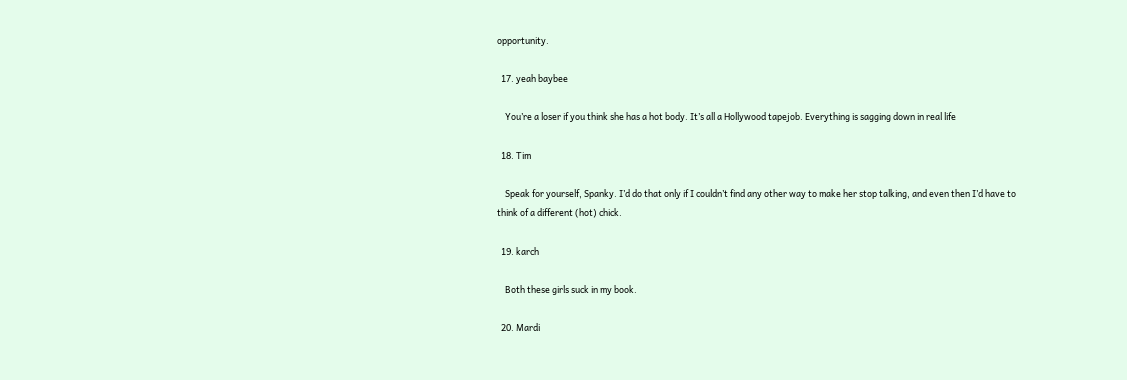opportunity.

  17. yeah baybee

    You’re a loser if you think she has a hot body. It’s all a Hollywood tapejob. Everything is sagging down in real life

  18. Tim

    Speak for yourself, Spanky. I’d do that only if I couldn’t find any other way to make her stop talking, and even then I’d have to think of a different (hot) chick.

  19. karch

    Both these girls suck in my book.

  20. Mardi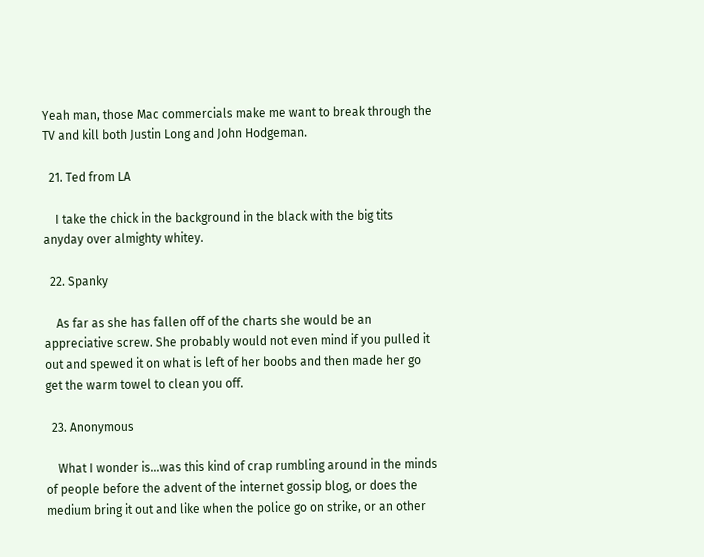Yeah man, those Mac commercials make me want to break through the TV and kill both Justin Long and John Hodgeman.

  21. Ted from LA

    I take the chick in the background in the black with the big tits anyday over almighty whitey.

  22. Spanky

    As far as she has fallen off of the charts she would be an appreciative screw. She probably would not even mind if you pulled it out and spewed it on what is left of her boobs and then made her go get the warm towel to clean you off.

  23. Anonymous

    What I wonder is…was this kind of crap rumbling around in the minds of people before the advent of the internet gossip blog, or does the medium bring it out and like when the police go on strike, or an other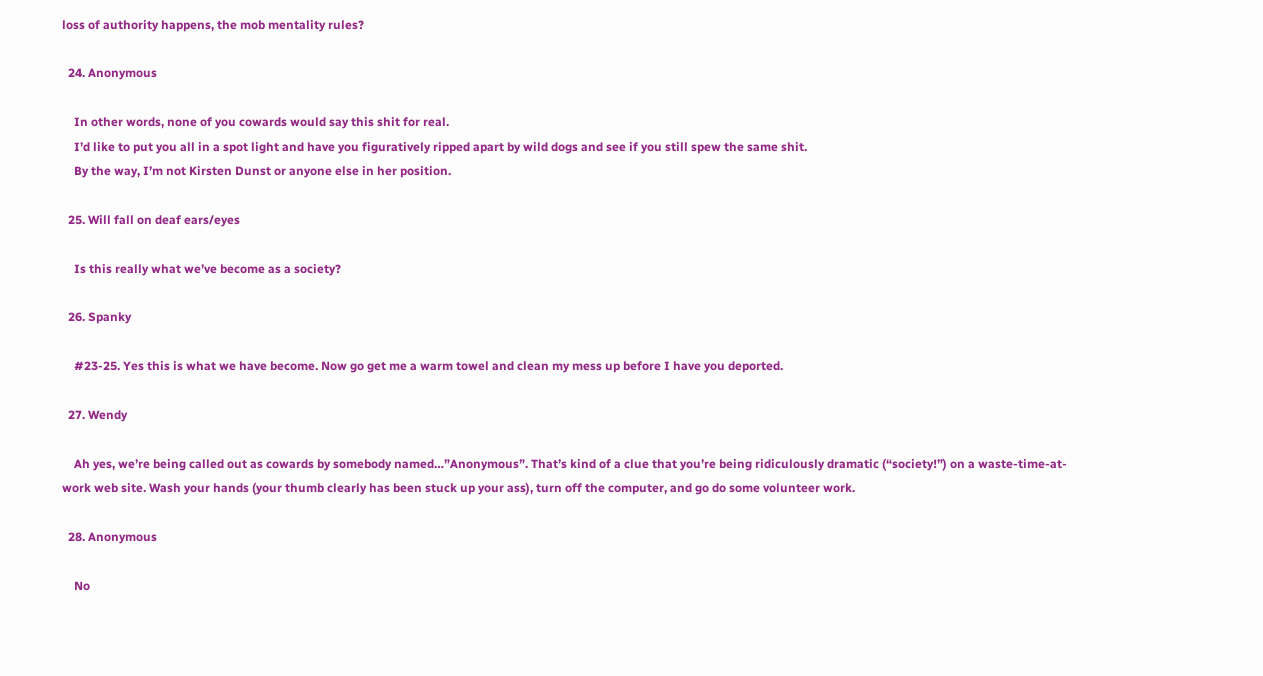loss of authority happens, the mob mentality rules?

  24. Anonymous

    In other words, none of you cowards would say this shit for real.
    I’d like to put you all in a spot light and have you figuratively ripped apart by wild dogs and see if you still spew the same shit.
    By the way, I’m not Kirsten Dunst or anyone else in her position.

  25. Will fall on deaf ears/eyes

    Is this really what we’ve become as a society?

  26. Spanky

    #23-25. Yes this is what we have become. Now go get me a warm towel and clean my mess up before I have you deported.

  27. Wendy

    Ah yes, we’re being called out as cowards by somebody named…”Anonymous”. That’s kind of a clue that you’re being ridiculously dramatic (“society!”) on a waste-time-at-work web site. Wash your hands (your thumb clearly has been stuck up your ass), turn off the computer, and go do some volunteer work.

  28. Anonymous

    No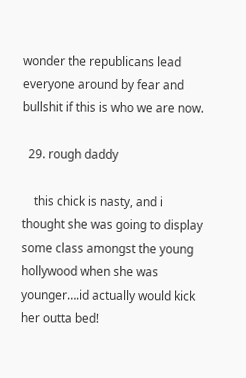wonder the republicans lead everyone around by fear and bullshit if this is who we are now.

  29. rough daddy

    this chick is nasty, and i thought she was going to display some class amongst the young hollywood when she was younger….id actually would kick her outta bed!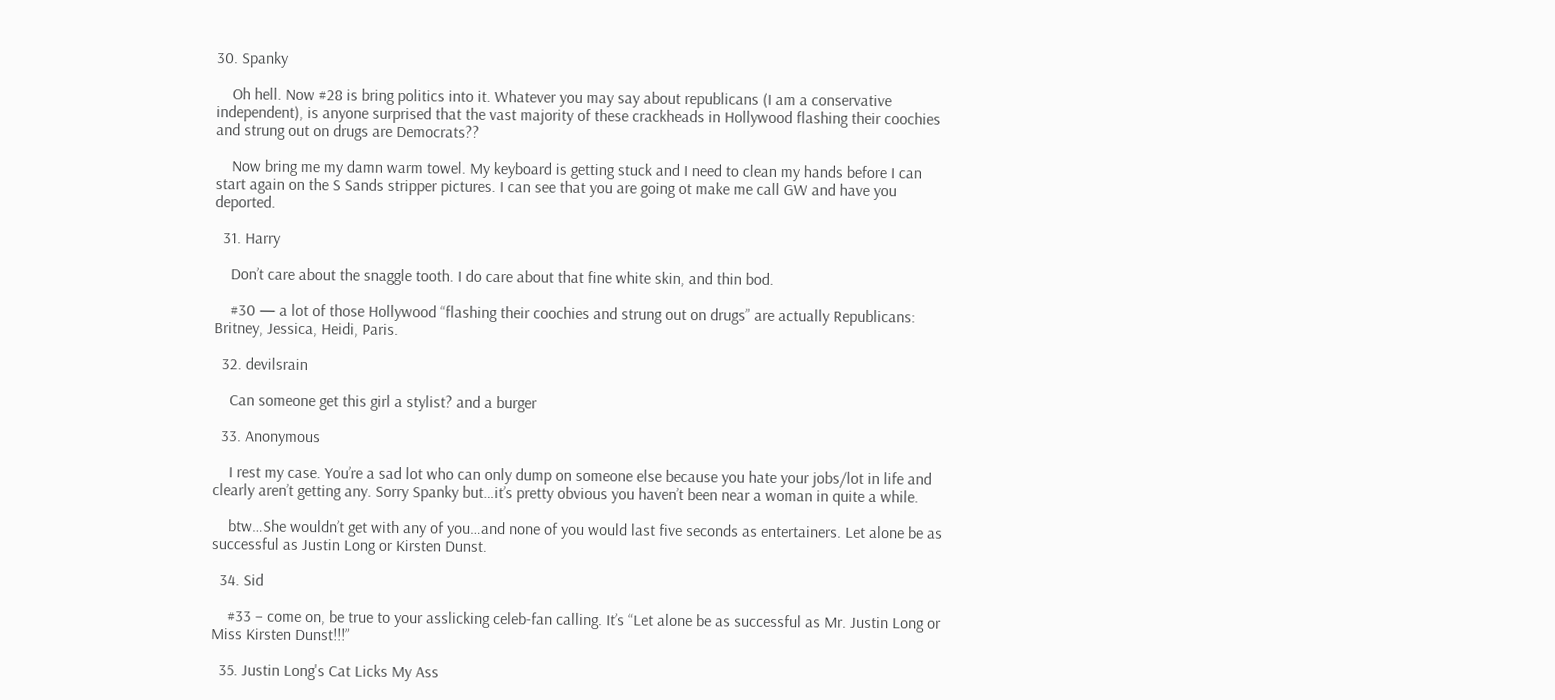30. Spanky

    Oh hell. Now #28 is bring politics into it. Whatever you may say about republicans (I am a conservative independent), is anyone surprised that the vast majority of these crackheads in Hollywood flashing their coochies and strung out on drugs are Democrats??

    Now bring me my damn warm towel. My keyboard is getting stuck and I need to clean my hands before I can start again on the S Sands stripper pictures. I can see that you are going ot make me call GW and have you deported.

  31. Harry

    Don’t care about the snaggle tooth. I do care about that fine white skin, and thin bod.

    #30 — a lot of those Hollywood “flashing their coochies and strung out on drugs” are actually Republicans: Britney, Jessica, Heidi, Paris.

  32. devilsrain

    Can someone get this girl a stylist? and a burger

  33. Anonymous

    I rest my case. You’re a sad lot who can only dump on someone else because you hate your jobs/lot in life and clearly aren’t getting any. Sorry Spanky but…it’s pretty obvious you haven’t been near a woman in quite a while.

    btw…She wouldn’t get with any of you…and none of you would last five seconds as entertainers. Let alone be as successful as Justin Long or Kirsten Dunst.

  34. Sid

    #33 – come on, be true to your asslicking celeb-fan calling. It’s “Let alone be as successful as Mr. Justin Long or Miss Kirsten Dunst!!!”

  35. Justin Long's Cat Licks My Ass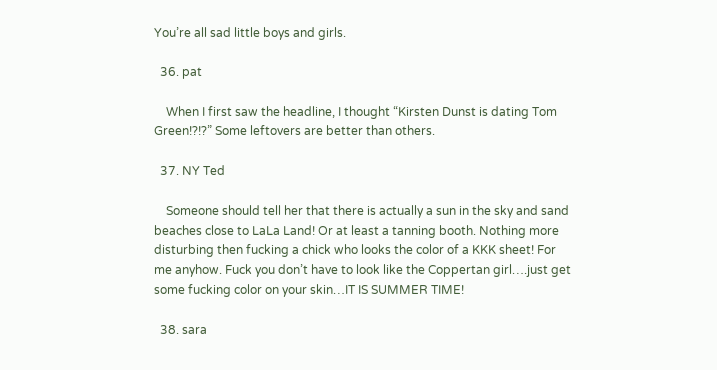You’re all sad little boys and girls.

  36. pat

    When I first saw the headline, I thought “Kirsten Dunst is dating Tom Green!?!?” Some leftovers are better than others.

  37. NY Ted

    Someone should tell her that there is actually a sun in the sky and sand beaches close to LaLa Land! Or at least a tanning booth. Nothing more disturbing then fucking a chick who looks the color of a KKK sheet! For me anyhow. Fuck you don’t have to look like the Coppertan girl….just get some fucking color on your skin…IT IS SUMMER TIME!

  38. sara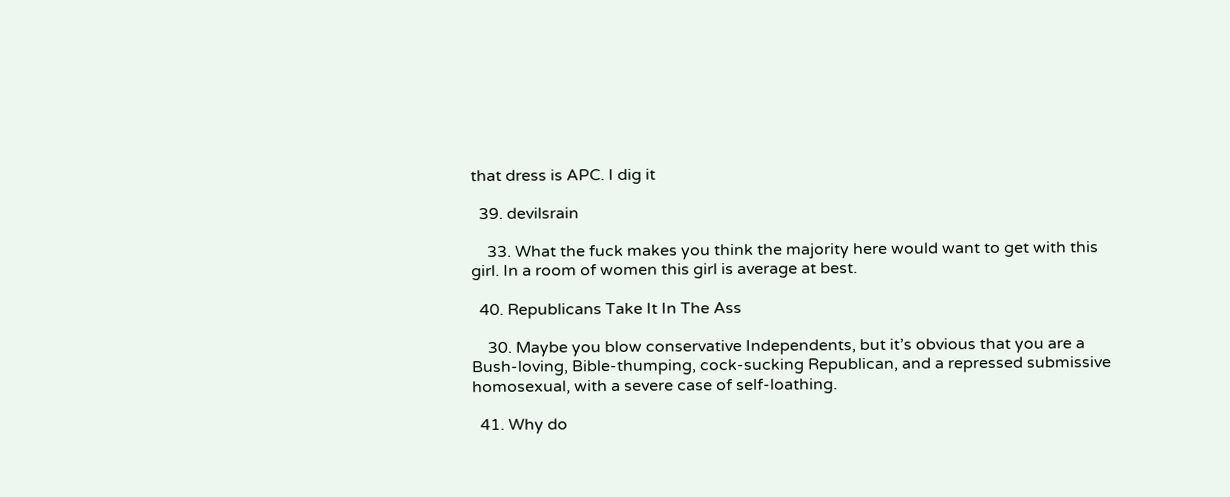that dress is APC. I dig it

  39. devilsrain

    33. What the fuck makes you think the majority here would want to get with this girl. In a room of women this girl is average at best.

  40. Republicans Take It In The Ass

    30. Maybe you blow conservative Independents, but it’s obvious that you are a Bush-loving, Bible-thumping, cock-sucking Republican, and a repressed submissive homosexual, with a severe case of self-loathing.

  41. Why do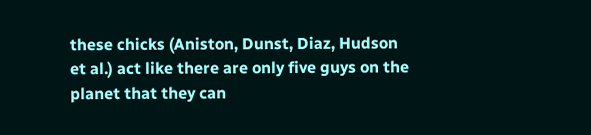these chicks (Aniston, Dunst, Diaz, Hudson et al.) act like there are only five guys on the planet that they can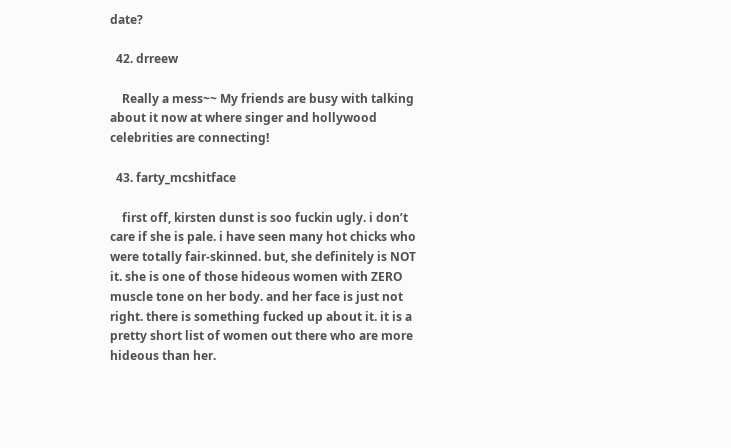date?

  42. drreew

    Really a mess~~ My friends are busy with talking about it now at where singer and hollywood celebrities are connecting!

  43. farty_mcshitface

    first off, kirsten dunst is soo fuckin ugly. i don’t care if she is pale. i have seen many hot chicks who were totally fair-skinned. but, she definitely is NOT it. she is one of those hideous women with ZERO muscle tone on her body. and her face is just not right. there is something fucked up about it. it is a pretty short list of women out there who are more hideous than her.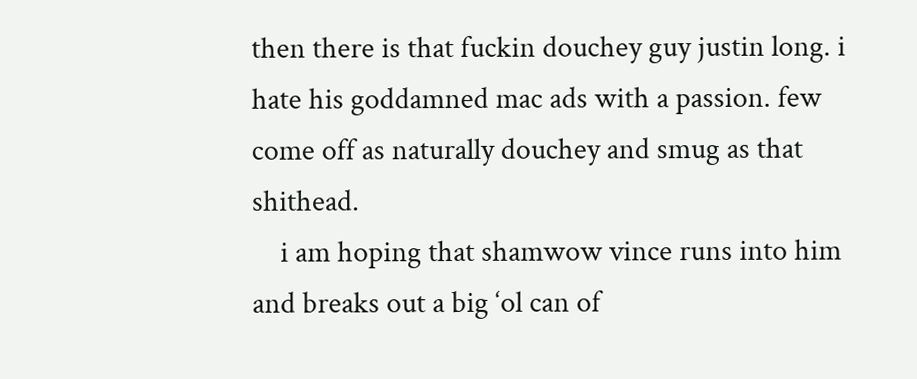then there is that fuckin douchey guy justin long. i hate his goddamned mac ads with a passion. few come off as naturally douchey and smug as that shithead.
    i am hoping that shamwow vince runs into him and breaks out a big ‘ol can of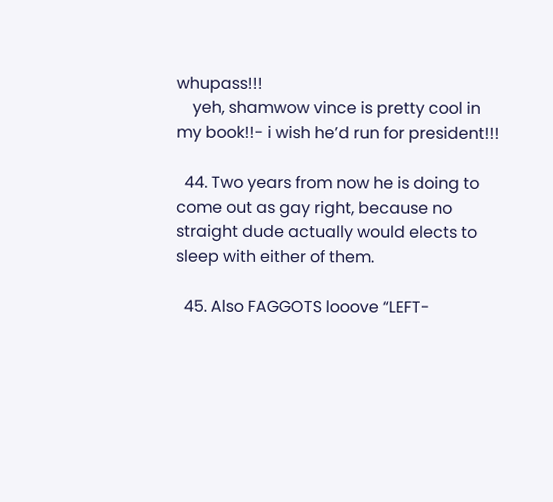whupass!!!
    yeh, shamwow vince is pretty cool in my book!!- i wish he’d run for president!!!

  44. Two years from now he is doing to come out as gay right, because no straight dude actually would elects to sleep with either of them.

  45. Also FAGGOTS looove “LEFT-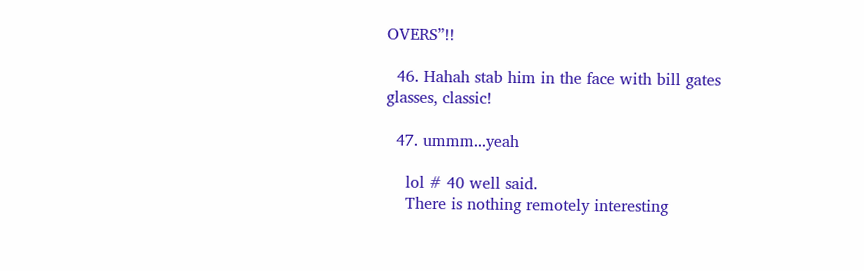OVERS”!!

  46. Hahah stab him in the face with bill gates glasses, classic!

  47. ummm...yeah

    lol # 40 well said.
    There is nothing remotely interesting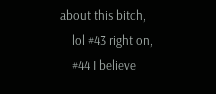about this bitch,
    lol #43 right on,
    #44 I believe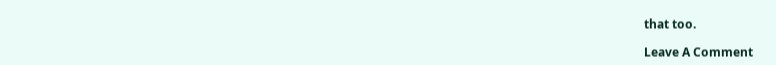that too.

Leave A Comment